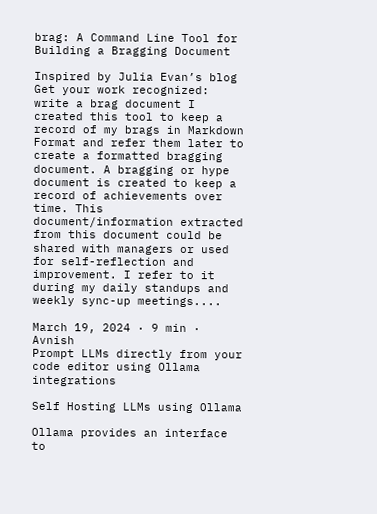brag: A Command Line Tool for Building a Bragging Document

Inspired by Julia Evan’s blog Get your work recognized: write a brag document I created this tool to keep a record of my brags in Markdown Format and refer them later to create a formatted bragging document. A bragging or hype document is created to keep a record of achievements over time. This document/information extracted from this document could be shared with managers or used for self-reflection and improvement. I refer to it during my daily standups and weekly sync-up meetings....

March 19, 2024 · 9 min · Avnish
Prompt LLMs directly from your code editor using Ollama integrations

Self Hosting LLMs using Ollama

Ollama provides an interface to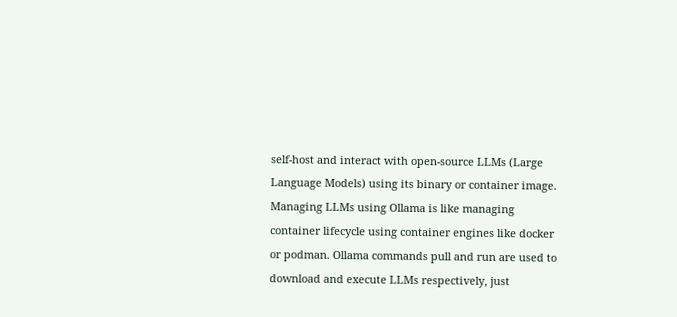self-host and interact with open-source LLMs (Large Language Models) using its binary or container image. Managing LLMs using Ollama is like managing container lifecycle using container engines like docker or podman. Ollama commands pull and run are used to download and execute LLMs respectively, just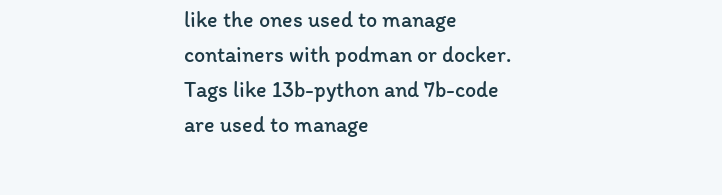like the ones used to manage containers with podman or docker. Tags like 13b-python and 7b-code are used to manage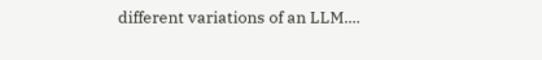different variations of an LLM....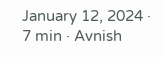January 12, 2024 · 7 min · Avnish